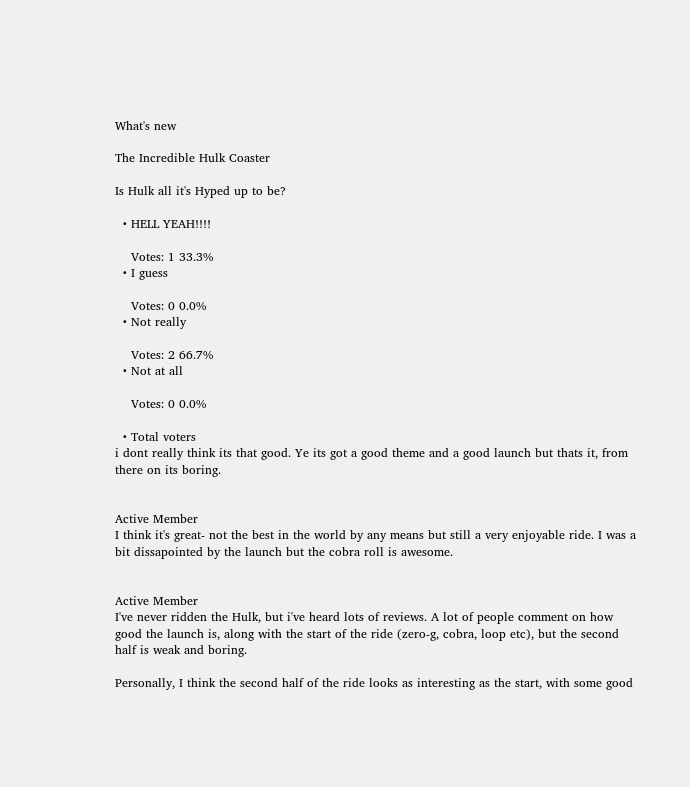What's new

The Incredible Hulk Coaster

Is Hulk all it's Hyped up to be?

  • HELL YEAH!!!!

    Votes: 1 33.3%
  • I guess

    Votes: 0 0.0%
  • Not really

    Votes: 2 66.7%
  • Not at all

    Votes: 0 0.0%

  • Total voters
i dont really think its that good. Ye its got a good theme and a good launch but thats it, from there on its boring.


Active Member
I think it's great- not the best in the world by any means but still a very enjoyable ride. I was a bit dissapointed by the launch but the cobra roll is awesome.


Active Member
I've never ridden the Hulk, but i've heard lots of reviews. A lot of people comment on how good the launch is, along with the start of the ride (zero-g, cobra, loop etc), but the second half is weak and boring.

Personally, I think the second half of the ride looks as interesting as the start, with some good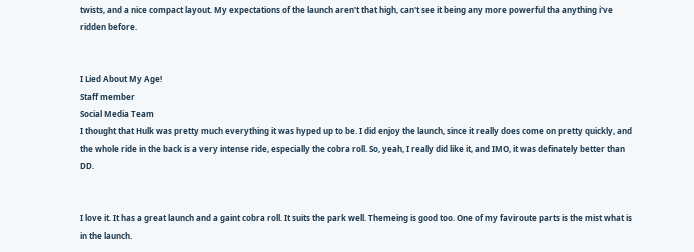twists, and a nice compact layout. My expectations of the launch aren't that high, can't see it being any more powerful tha anything i've ridden before.


I Lied About My Age!
Staff member
Social Media Team
I thought that Hulk was pretty much everything it was hyped up to be. I did enjoy the launch, since it really does come on pretty quickly, and the whole ride in the back is a very intense ride, especially the cobra roll. So, yeah, I really did like it, and IMO, it was definately better than DD.


I love it. It has a great launch and a gaint cobra roll. It suits the park well. Themeing is good too. One of my faviroute parts is the mist what is in the launch.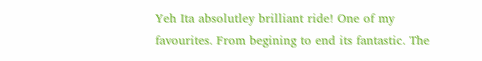Yeh Ita absolutley brilliant ride! One of my favourites. From begining to end its fantastic. The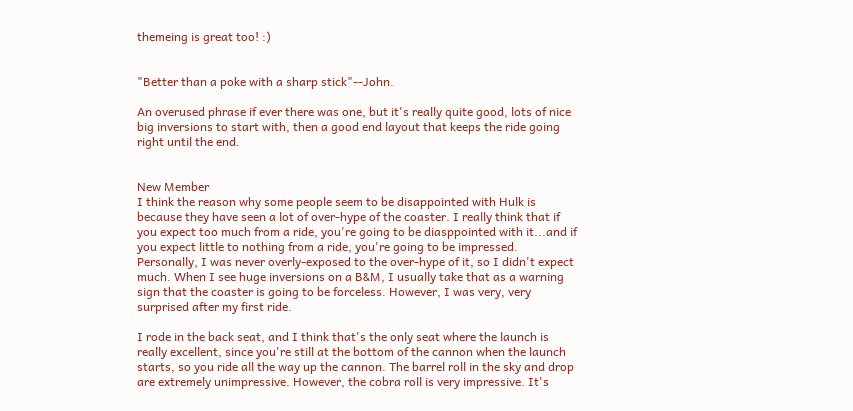themeing is great too! :)


"Better than a poke with a sharp stick"--John.

An overused phrase if ever there was one, but it's really quite good, lots of nice big inversions to start with, then a good end layout that keeps the ride going right until the end.


New Member
I think the reason why some people seem to be disappointed with Hulk is because they have seen a lot of over-hype of the coaster. I really think that if you expect too much from a ride, you're going to be diasppointed with it...and if you expect little to nothing from a ride, you're going to be impressed. Personally, I was never overly-exposed to the over-hype of it, so I didn't expect much. When I see huge inversions on a B&M, I usually take that as a warning sign that the coaster is going to be forceless. However, I was very, very surprised after my first ride.

I rode in the back seat, and I think that's the only seat where the launch is really excellent, since you're still at the bottom of the cannon when the launch starts, so you ride all the way up the cannon. The barrel roll in the sky and drop are extremely unimpressive. However, the cobra roll is very impressive. It's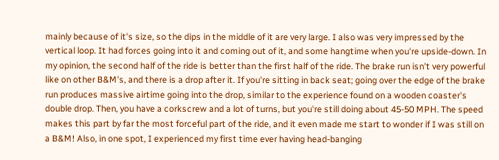mainly because of it's size, so the dips in the middle of it are very large. I also was very impressed by the vertical loop. It had forces going into it and coming out of it, and some hangtime when you're upside-down. In my opinion, the second half of the ride is better than the first half of the ride. The brake run isn't very powerful like on other B&M's, and there is a drop after it. If you're sitting in back seat; going over the edge of the brake run produces massive airtime going into the drop, similar to the experience found on a wooden coaster's double drop. Then, you have a corkscrew and a lot of turns, but you're still doing about 45-50 MPH. The speed makes this part by far the most forceful part of the ride, and it even made me start to wonder if I was still on a B&M! Also, in one spot, I experienced my first time ever having head-banging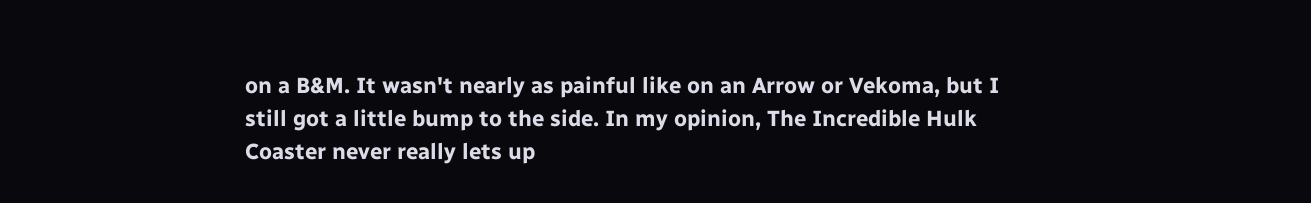on a B&M. It wasn't nearly as painful like on an Arrow or Vekoma, but I still got a little bump to the side. In my opinion, The Incredible Hulk Coaster never really lets up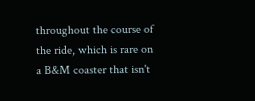throughout the course of the ride, which is rare on a B&M coaster that isn't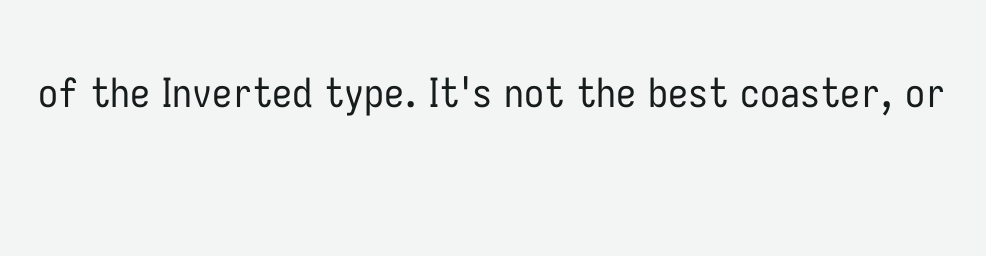of the Inverted type. It's not the best coaster, or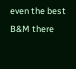even the best B&M there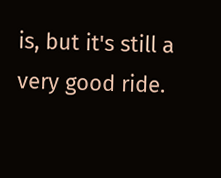is, but it's still a very good ride.